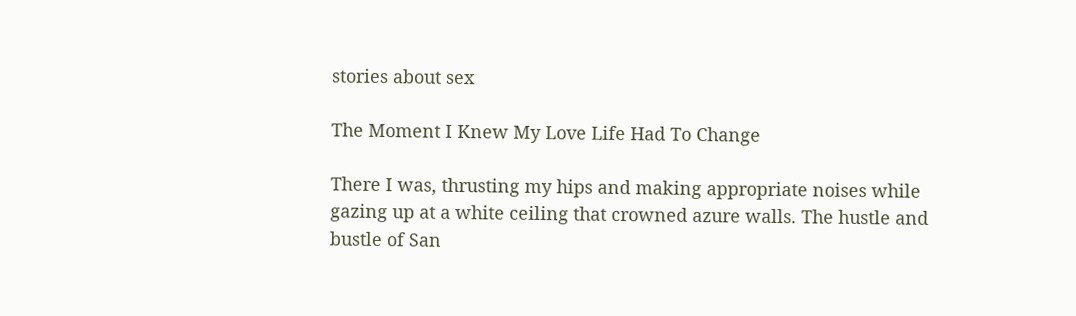stories about sex

The Moment I Knew My Love Life Had To Change

There I was, thrusting my hips and making appropriate noises while gazing up at a white ceiling that crowned azure walls. The hustle and bustle of San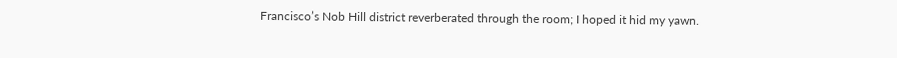Francisco’s Nob Hill district reverberated through the room; I hoped it hid my yawn.